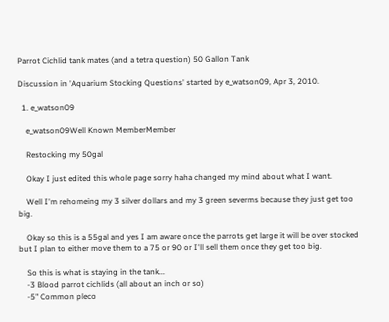Parrot Cichlid tank mates (and a tetra question) 50 Gallon Tank

Discussion in 'Aquarium Stocking Questions' started by e_watson09, Apr 3, 2010.

  1. e_watson09

    e_watson09Well Known MemberMember

    Restocking my 50gal

    Okay I just edited this whole page sorry haha changed my mind about what I want.

    Well I'm rehomeing my 3 silver dollars and my 3 green severms because they just get too big.

    Okay so this is a 55gal and yes I am aware once the parrots get large it will be over stocked but I plan to either move them to a 75 or 90 or I'll sell them once they get too big.

    So this is what is staying in the tank...
    -3 Blood parrot cichlids (all about an inch or so)
    -5" Common pleco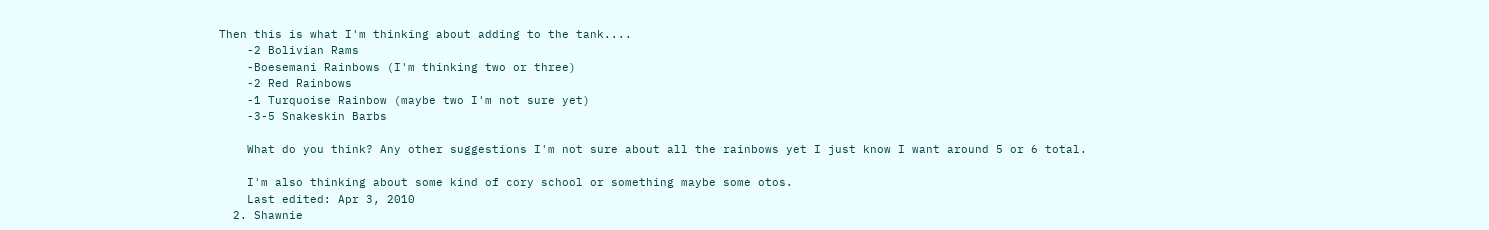Then this is what I'm thinking about adding to the tank....
    -2 Bolivian Rams
    -Boesemani Rainbows (I'm thinking two or three)
    -2 Red Rainbows
    -1 Turquoise Rainbow (maybe two I'm not sure yet)
    -3-5 Snakeskin Barbs

    What do you think? Any other suggestions I'm not sure about all the rainbows yet I just know I want around 5 or 6 total.

    I'm also thinking about some kind of cory school or something maybe some otos.
    Last edited: Apr 3, 2010
  2. Shawnie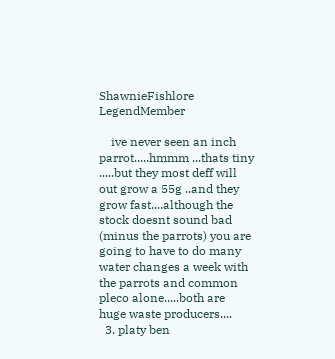ShawnieFishlore LegendMember

    ive never seen an inch parrot.....hmmm ...thats tiny .....but they most deff will out grow a 55g ..and they grow fast....although the stock doesnt sound bad (minus the parrots) you are going to have to do many water changes a week with the parrots and common pleco alone.....both are huge waste producers....
  3. platy ben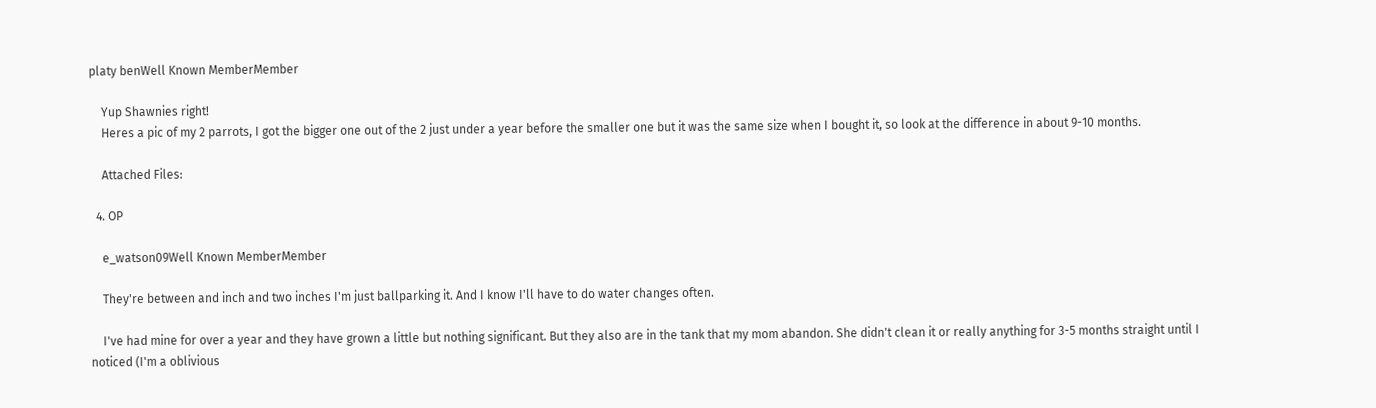platy benWell Known MemberMember

    Yup Shawnies right!
    Heres a pic of my 2 parrots, I got the bigger one out of the 2 just under a year before the smaller one but it was the same size when I bought it, so look at the difference in about 9-10 months.

    Attached Files:

  4. OP

    e_watson09Well Known MemberMember

    They're between and inch and two inches I'm just ballparking it. And I know I'll have to do water changes often.

    I've had mine for over a year and they have grown a little but nothing significant. But they also are in the tank that my mom abandon. She didn't clean it or really anything for 3-5 months straight until I noticed (I'm a oblivious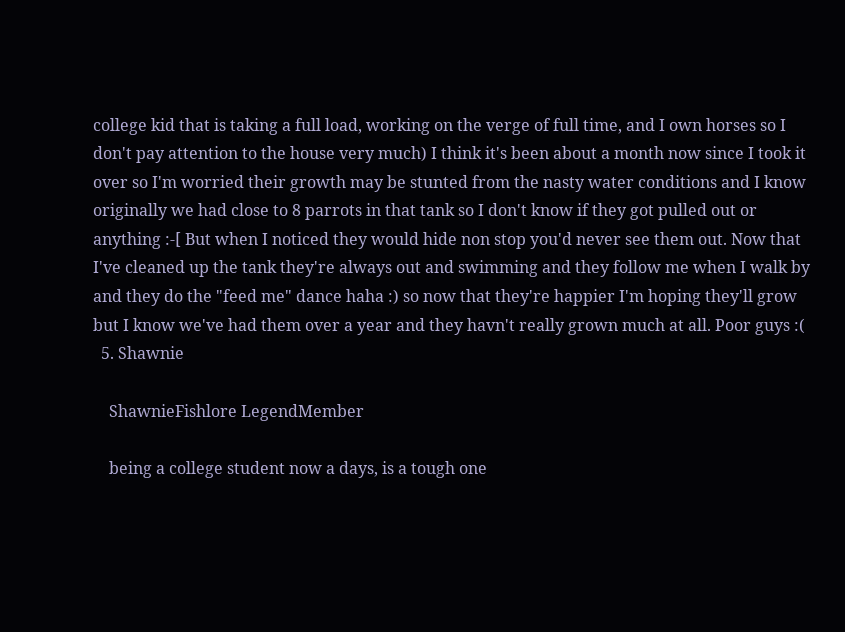college kid that is taking a full load, working on the verge of full time, and I own horses so I don't pay attention to the house very much) I think it's been about a month now since I took it over so I'm worried their growth may be stunted from the nasty water conditions and I know originally we had close to 8 parrots in that tank so I don't know if they got pulled out or anything :-[ But when I noticed they would hide non stop you'd never see them out. Now that I've cleaned up the tank they're always out and swimming and they follow me when I walk by and they do the "feed me" dance haha :) so now that they're happier I'm hoping they'll grow but I know we've had them over a year and they havn't really grown much at all. Poor guys :(
  5. Shawnie

    ShawnieFishlore LegendMember

    being a college student now a days, is a tough one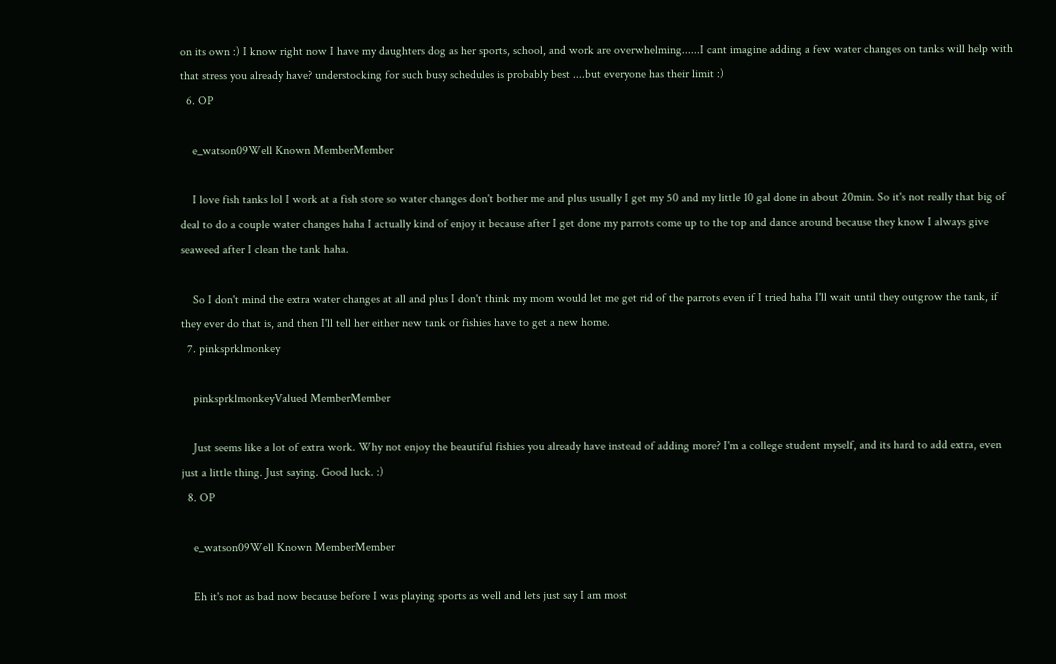on its own :) I know right now I have my daughters dog as her sports, school, and work are overwhelming......I cant imagine adding a few water changes on tanks will help with that stress you already have? understocking for such busy schedules is probably best ....but everyone has their limit :)
  6. OP

    e_watson09Well Known MemberMember

    I love fish tanks lol I work at a fish store so water changes don't bother me and plus usually I get my 50 and my little 10 gal done in about 20min. So it's not really that big of deal to do a couple water changes haha I actually kind of enjoy it because after I get done my parrots come up to the top and dance around because they know I always give seaweed after I clean the tank haha.

    So I don't mind the extra water changes at all and plus I don't think my mom would let me get rid of the parrots even if I tried haha I'll wait until they outgrow the tank, if they ever do that is, and then I'll tell her either new tank or fishies have to get a new home.
  7. pinksprklmonkey

    pinksprklmonkeyValued MemberMember

    Just seems like a lot of extra work. Why not enjoy the beautiful fishies you already have instead of adding more? I'm a college student myself, and its hard to add extra, even just a little thing. Just saying. Good luck. :)
  8. OP

    e_watson09Well Known MemberMember

    Eh it's not as bad now because before I was playing sports as well and lets just say I am most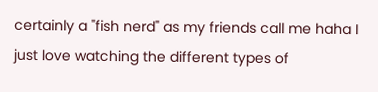certainly a "fish nerd" as my friends call me haha I just love watching the different types of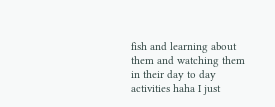fish and learning about them and watching them in their day to day activities haha I just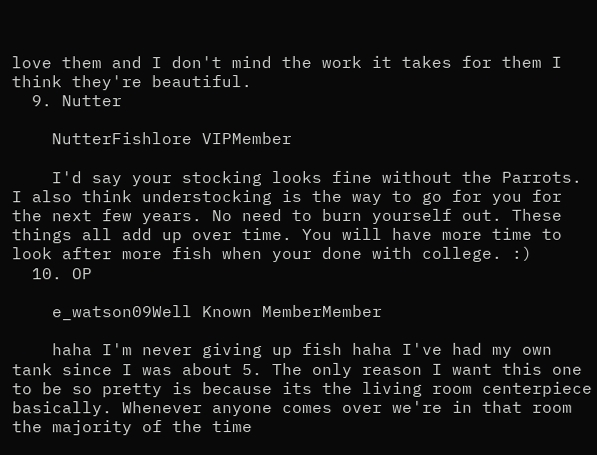love them and I don't mind the work it takes for them I think they're beautiful.
  9. Nutter

    NutterFishlore VIPMember

    I'd say your stocking looks fine without the Parrots. I also think understocking is the way to go for you for the next few years. No need to burn yourself out. These things all add up over time. You will have more time to look after more fish when your done with college. :)
  10. OP

    e_watson09Well Known MemberMember

    haha I'm never giving up fish haha I've had my own tank since I was about 5. The only reason I want this one to be so pretty is because its the living room centerpiece basically. Whenever anyone comes over we're in that room the majority of the time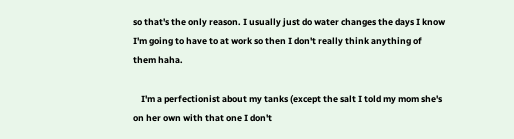so that's the only reason. I usually just do water changes the days I know I'm going to have to at work so then I don't really think anything of them haha.

    I'm a perfectionist about my tanks (except the salt I told my mom she's on her own with that one I don't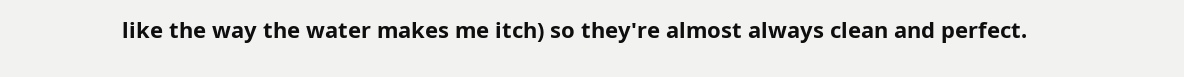like the way the water makes me itch) so they're almost always clean and perfect.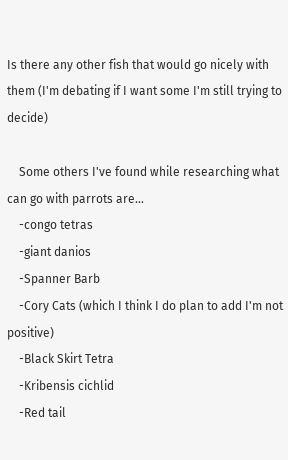Is there any other fish that would go nicely with them (I'm debating if I want some I'm still trying to decide)

    Some others I've found while researching what can go with parrots are...
    -congo tetras
    -giant danios
    -Spanner Barb
    -Cory Cats (which I think I do plan to add I'm not positive)
    -Black Skirt Tetra
    -Kribensis cichlid
    -Red tail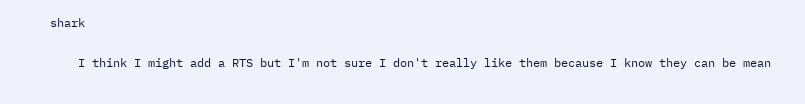shark

    I think I might add a RTS but I'm not sure I don't really like them because I know they can be mean